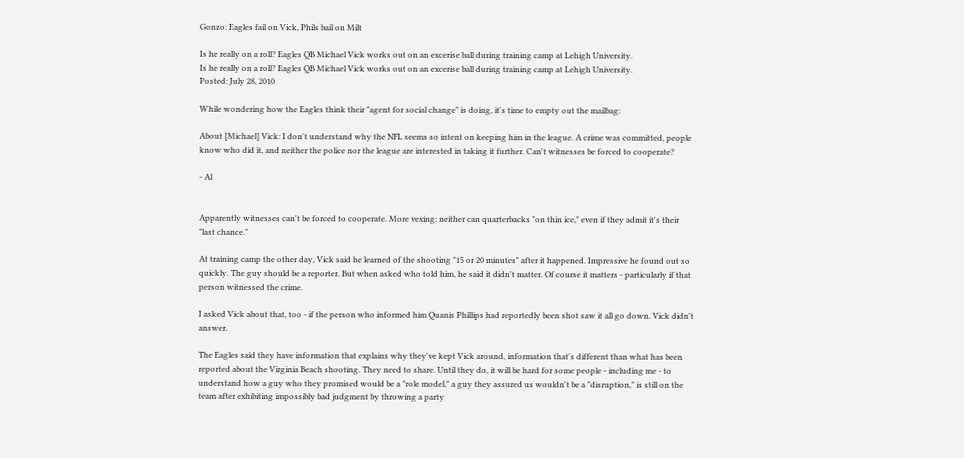Gonzo: Eagles fail on Vick, Phils bail on Milt

Is he really on a roll? Eagles QB Michael Vick works out on an excerise ball during training camp at Lehigh University.
Is he really on a roll? Eagles QB Michael Vick works out on an excerise ball during training camp at Lehigh University.
Posted: July 28, 2010

While wondering how the Eagles think their "agent for social change" is doing, it's time to empty out the mailbag:

About [Michael] Vick: I don't understand why the NFL seems so intent on keeping him in the league. A crime was committed, people know who did it, and neither the police nor the league are interested in taking it further. Can't witnesses be forced to cooperate?

- Al


Apparently witnesses can't be forced to cooperate. More vexing: neither can quarterbacks "on thin ice," even if they admit it's their "last chance."

At training camp the other day, Vick said he learned of the shooting "15 or 20 minutes" after it happened. Impressive he found out so quickly. The guy should be a reporter. But when asked who told him, he said it didn't matter. Of course it matters - particularly if that person witnessed the crime.

I asked Vick about that, too - if the person who informed him Quanis Phillips had reportedly been shot saw it all go down. Vick didn't answer.

The Eagles said they have information that explains why they've kept Vick around, information that's different than what has been reported about the Virginia Beach shooting. They need to share. Until they do, it will be hard for some people - including me - to understand how a guy who they promised would be a "role model," a guy they assured us wouldn't be a "disruption," is still on the team after exhibiting impossibly bad judgment by throwing a party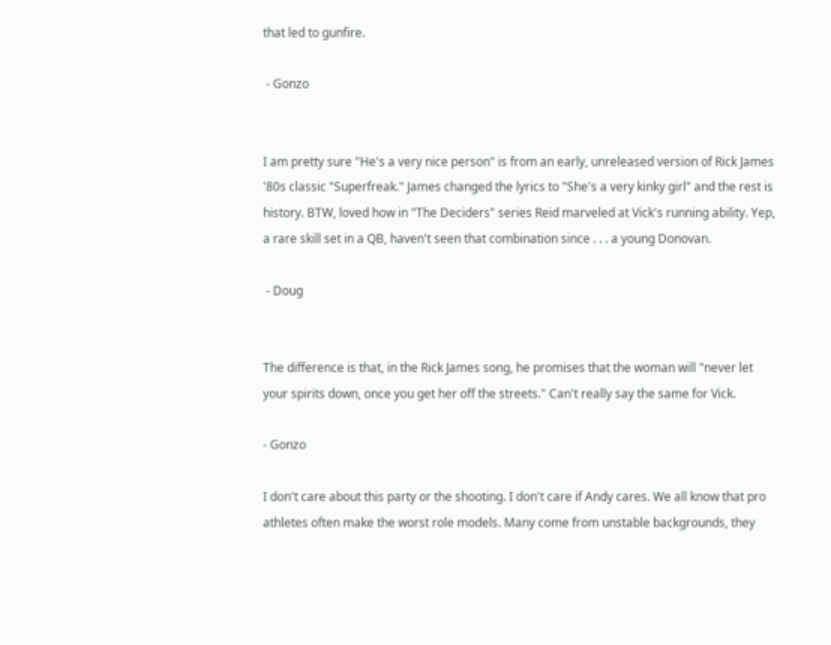that led to gunfire.

 - Gonzo


I am pretty sure "He's a very nice person" is from an early, unreleased version of Rick James '80s classic "Superfreak." James changed the lyrics to "She's a very kinky girl" and the rest is history. BTW, loved how in "The Deciders" series Reid marveled at Vick's running ability. Yep, a rare skill set in a QB, haven't seen that combination since . . . a young Donovan.

 - Doug


The difference is that, in the Rick James song, he promises that the woman will "never let your spirits down, once you get her off the streets." Can't really say the same for Vick.

- Gonzo

I don't care about this party or the shooting. I don't care if Andy cares. We all know that pro athletes often make the worst role models. Many come from unstable backgrounds, they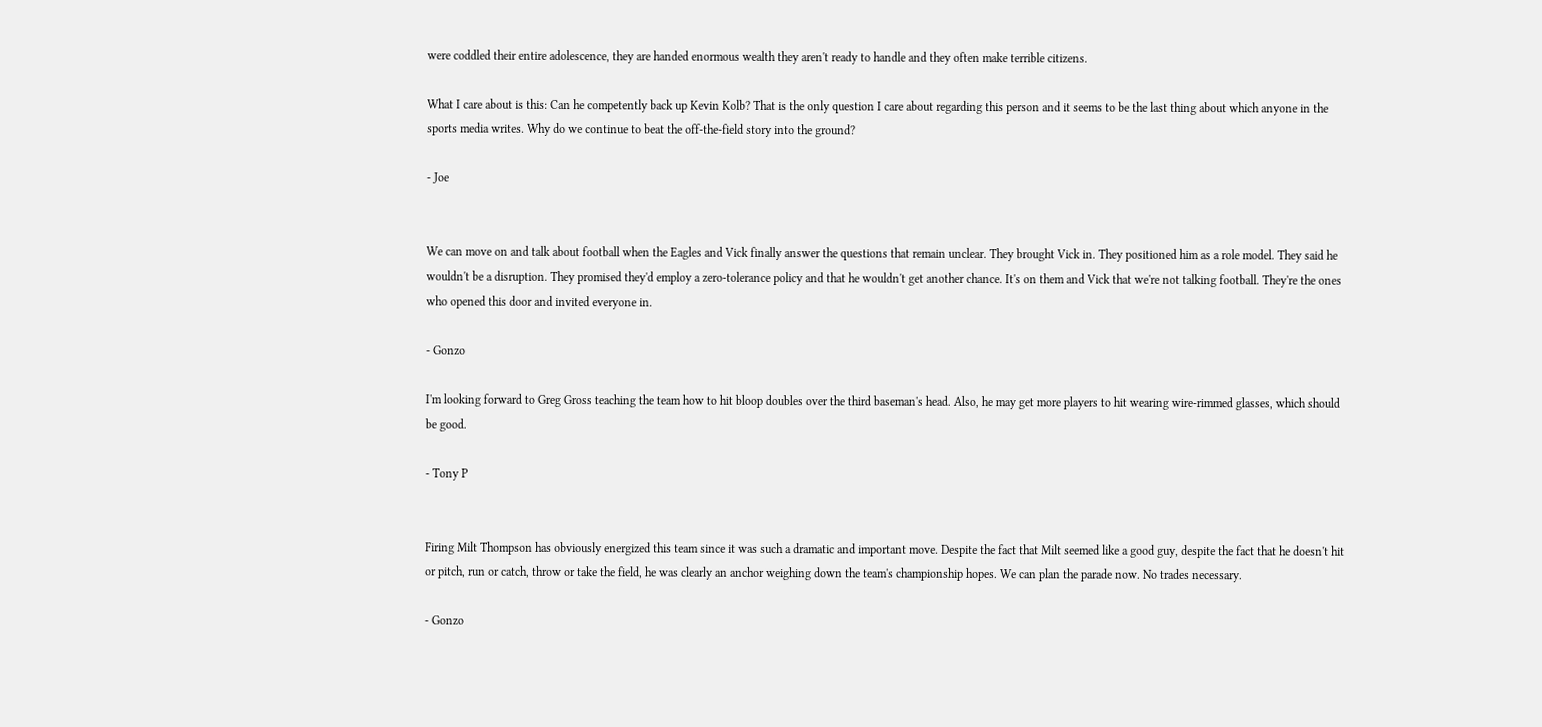were coddled their entire adolescence, they are handed enormous wealth they aren't ready to handle and they often make terrible citizens.

What I care about is this: Can he competently back up Kevin Kolb? That is the only question I care about regarding this person and it seems to be the last thing about which anyone in the sports media writes. Why do we continue to beat the off-the-field story into the ground?

- Joe


We can move on and talk about football when the Eagles and Vick finally answer the questions that remain unclear. They brought Vick in. They positioned him as a role model. They said he wouldn't be a disruption. They promised they'd employ a zero-tolerance policy and that he wouldn't get another chance. It's on them and Vick that we're not talking football. They're the ones who opened this door and invited everyone in.

- Gonzo

I'm looking forward to Greg Gross teaching the team how to hit bloop doubles over the third baseman's head. Also, he may get more players to hit wearing wire-rimmed glasses, which should be good.

- Tony P


Firing Milt Thompson has obviously energized this team since it was such a dramatic and important move. Despite the fact that Milt seemed like a good guy, despite the fact that he doesn't hit or pitch, run or catch, throw or take the field, he was clearly an anchor weighing down the team's championship hopes. We can plan the parade now. No trades necessary.

- Gonzo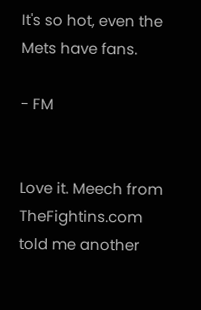It's so hot, even the Mets have fans.

- FM


Love it. Meech from TheFightins.com told me another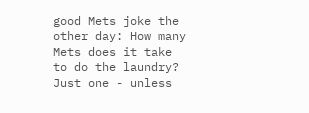good Mets joke the other day: How many Mets does it take to do the laundry? Just one - unless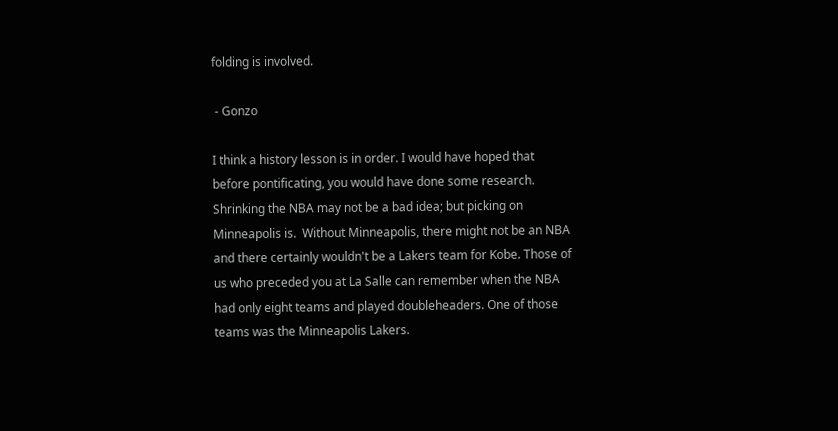folding is involved.

 - Gonzo

I think a history lesson is in order. I would have hoped that before pontificating, you would have done some research. Shrinking the NBA may not be a bad idea; but picking on Minneapolis is.  Without Minneapolis, there might not be an NBA and there certainly wouldn't be a Lakers team for Kobe. Those of us who preceded you at La Salle can remember when the NBA had only eight teams and played doubleheaders. One of those teams was the Minneapolis Lakers.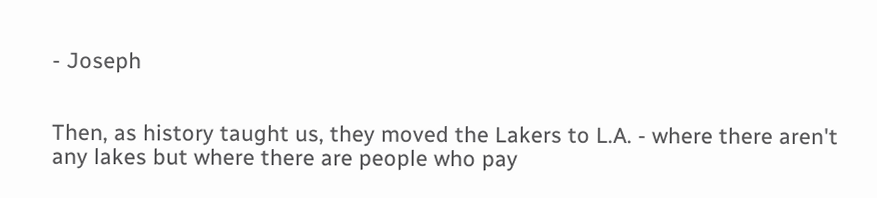- Joseph


Then, as history taught us, they moved the Lakers to L.A. - where there aren't any lakes but where there are people who pay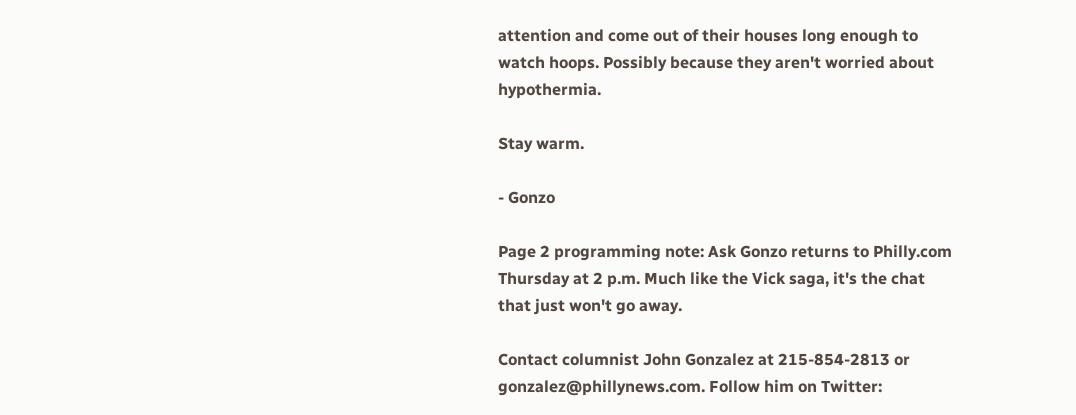attention and come out of their houses long enough to watch hoops. Possibly because they aren't worried about hypothermia.

Stay warm.

- Gonzo

Page 2 programming note: Ask Gonzo returns to Philly.com Thursday at 2 p.m. Much like the Vick saga, it's the chat that just won't go away.

Contact columnist John Gonzalez at 215-854-2813 or gonzalez@phillynews.com. Follow him on Twitter: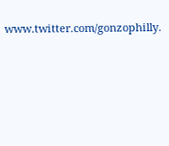www.twitter.com/gonzophilly.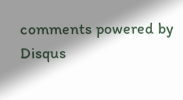comments powered by Disqus